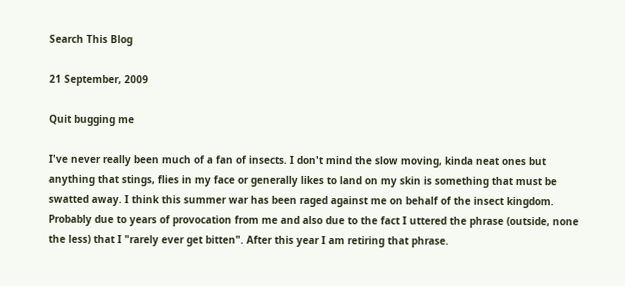Search This Blog

21 September, 2009

Quit bugging me

I've never really been much of a fan of insects. I don't mind the slow moving, kinda neat ones but anything that stings, flies in my face or generally likes to land on my skin is something that must be swatted away. I think this summer war has been raged against me on behalf of the insect kingdom. Probably due to years of provocation from me and also due to the fact I uttered the phrase (outside, none the less) that I "rarely ever get bitten". After this year I am retiring that phrase.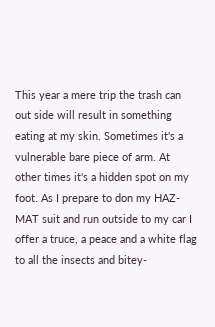This year a mere trip the trash can out side will result in something eating at my skin. Sometimes it's a vulnerable bare piece of arm. At other times it's a hidden spot on my foot. As I prepare to don my HAZ-MAT suit and run outside to my car I offer a truce, a peace and a white flag to all the insects and bitey-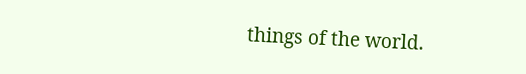things of the world.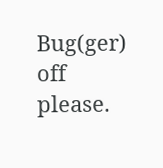Bug(ger) off please.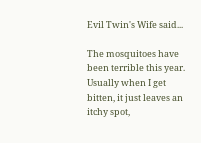Evil Twin's Wife said...

The mosquitoes have been terrible this year. Usually when I get bitten, it just leaves an itchy spot,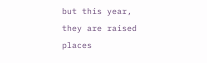but this year, they are raised places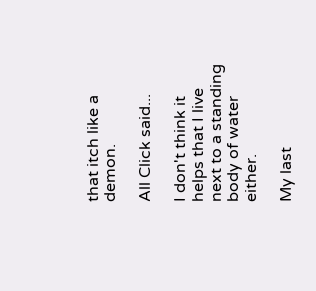that itch like a demon.

All Click said...

I don't think it helps that I live next to a standing body of water either.

My last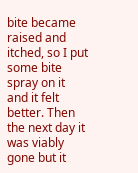bite became raised and itched, so I put some bite spray on it and it felt better. Then the next day it was viably gone but it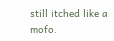still itched like a mofo.